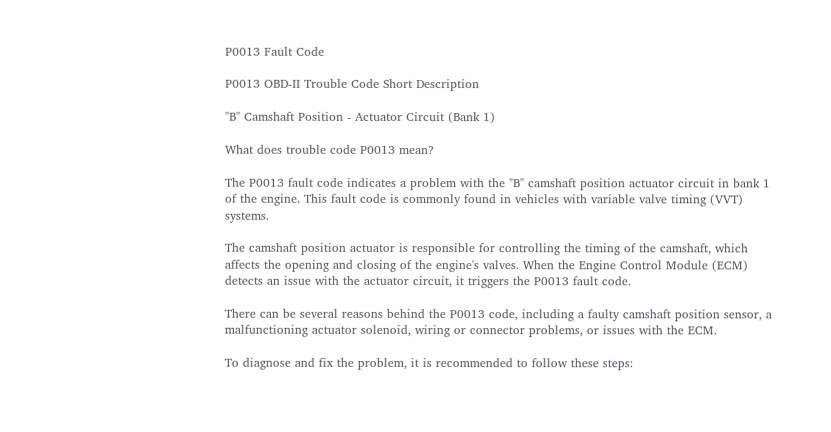P0013 Fault Code

P0013 OBD-II Trouble Code Short Description

"B" Camshaft Position - Actuator Circuit (Bank 1)

What does trouble code P0013 mean?

The P0013 fault code indicates a problem with the "B" camshaft position actuator circuit in bank 1 of the engine. This fault code is commonly found in vehicles with variable valve timing (VVT) systems.

The camshaft position actuator is responsible for controlling the timing of the camshaft, which affects the opening and closing of the engine's valves. When the Engine Control Module (ECM) detects an issue with the actuator circuit, it triggers the P0013 fault code.

There can be several reasons behind the P0013 code, including a faulty camshaft position sensor, a malfunctioning actuator solenoid, wiring or connector problems, or issues with the ECM.

To diagnose and fix the problem, it is recommended to follow these steps: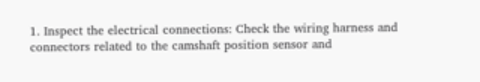1. Inspect the electrical connections: Check the wiring harness and connectors related to the camshaft position sensor and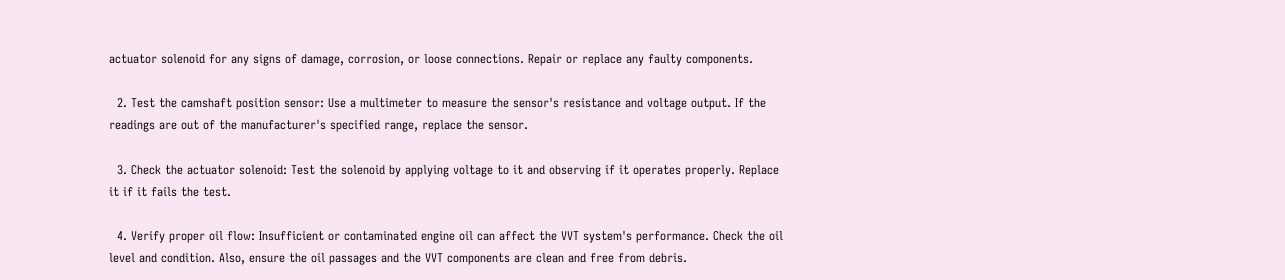actuator solenoid for any signs of damage, corrosion, or loose connections. Repair or replace any faulty components.

  2. Test the camshaft position sensor: Use a multimeter to measure the sensor's resistance and voltage output. If the readings are out of the manufacturer's specified range, replace the sensor.

  3. Check the actuator solenoid: Test the solenoid by applying voltage to it and observing if it operates properly. Replace it if it fails the test.

  4. Verify proper oil flow: Insufficient or contaminated engine oil can affect the VVT system's performance. Check the oil level and condition. Also, ensure the oil passages and the VVT components are clean and free from debris.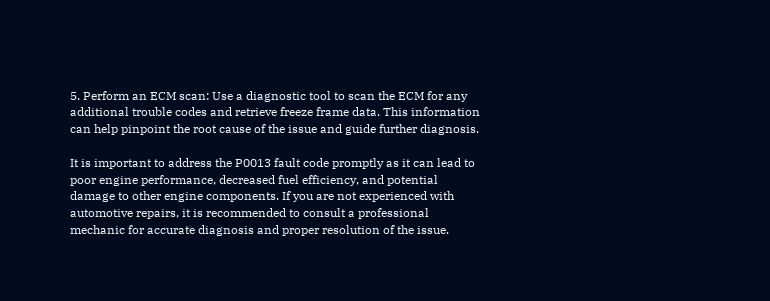5. Perform an ECM scan: Use a diagnostic tool to scan the ECM for any additional trouble codes and retrieve freeze frame data. This information can help pinpoint the root cause of the issue and guide further diagnosis.

It is important to address the P0013 fault code promptly as it can lead to poor engine performance, decreased fuel efficiency, and potential damage to other engine components. If you are not experienced with automotive repairs, it is recommended to consult a professional mechanic for accurate diagnosis and proper resolution of the issue.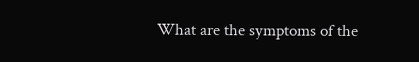What are the symptoms of the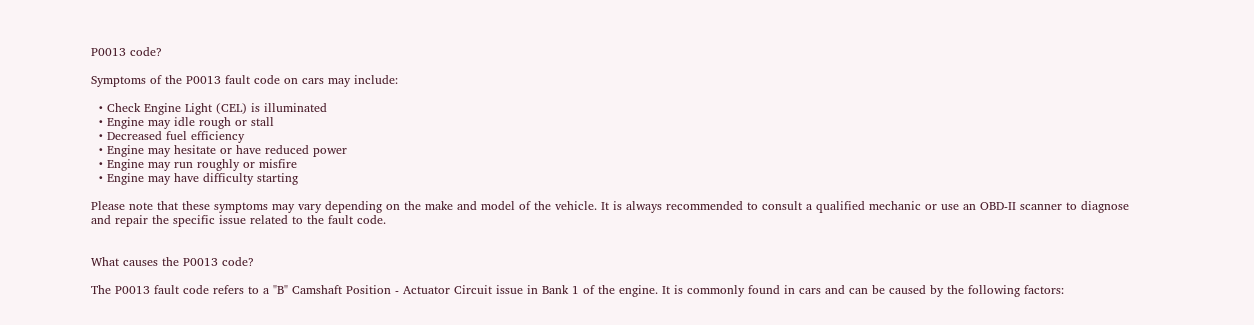P0013 code?

Symptoms of the P0013 fault code on cars may include:

  • Check Engine Light (CEL) is illuminated
  • Engine may idle rough or stall
  • Decreased fuel efficiency
  • Engine may hesitate or have reduced power
  • Engine may run roughly or misfire
  • Engine may have difficulty starting

Please note that these symptoms may vary depending on the make and model of the vehicle. It is always recommended to consult a qualified mechanic or use an OBD-II scanner to diagnose and repair the specific issue related to the fault code.


What causes the P0013 code?

The P0013 fault code refers to a "B" Camshaft Position - Actuator Circuit issue in Bank 1 of the engine. It is commonly found in cars and can be caused by the following factors: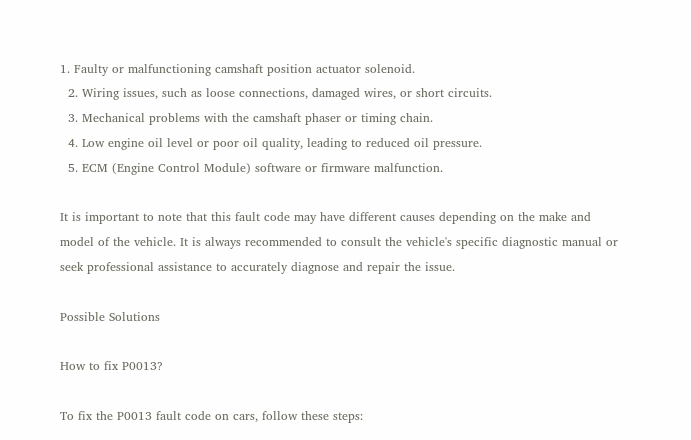1. Faulty or malfunctioning camshaft position actuator solenoid.
  2. Wiring issues, such as loose connections, damaged wires, or short circuits.
  3. Mechanical problems with the camshaft phaser or timing chain.
  4. Low engine oil level or poor oil quality, leading to reduced oil pressure.
  5. ECM (Engine Control Module) software or firmware malfunction.

It is important to note that this fault code may have different causes depending on the make and model of the vehicle. It is always recommended to consult the vehicle's specific diagnostic manual or seek professional assistance to accurately diagnose and repair the issue.

Possible Solutions

How to fix P0013?

To fix the P0013 fault code on cars, follow these steps: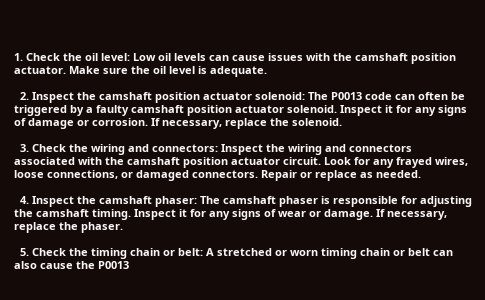1. Check the oil level: Low oil levels can cause issues with the camshaft position actuator. Make sure the oil level is adequate.

  2. Inspect the camshaft position actuator solenoid: The P0013 code can often be triggered by a faulty camshaft position actuator solenoid. Inspect it for any signs of damage or corrosion. If necessary, replace the solenoid.

  3. Check the wiring and connectors: Inspect the wiring and connectors associated with the camshaft position actuator circuit. Look for any frayed wires, loose connections, or damaged connectors. Repair or replace as needed.

  4. Inspect the camshaft phaser: The camshaft phaser is responsible for adjusting the camshaft timing. Inspect it for any signs of wear or damage. If necessary, replace the phaser.

  5. Check the timing chain or belt: A stretched or worn timing chain or belt can also cause the P0013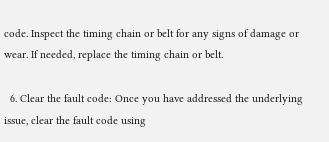code. Inspect the timing chain or belt for any signs of damage or wear. If needed, replace the timing chain or belt.

  6. Clear the fault code: Once you have addressed the underlying issue, clear the fault code using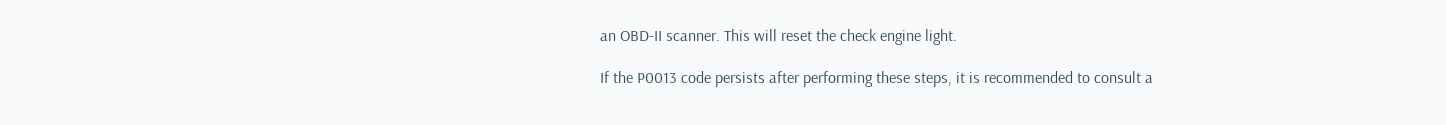an OBD-II scanner. This will reset the check engine light.

If the P0013 code persists after performing these steps, it is recommended to consult a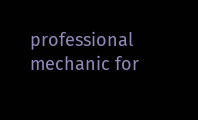professional mechanic for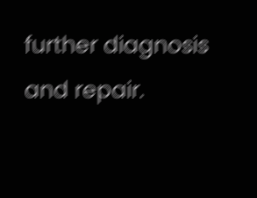further diagnosis and repair.